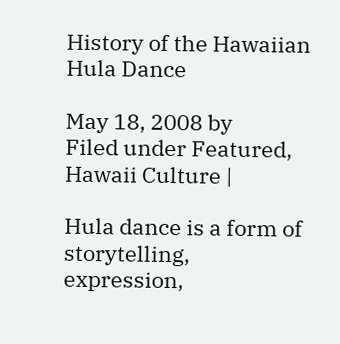History of the Hawaiian Hula Dance

May 18, 2008 by
Filed under Featured, Hawaii Culture |

Hula dance is a form of storytelling, expression,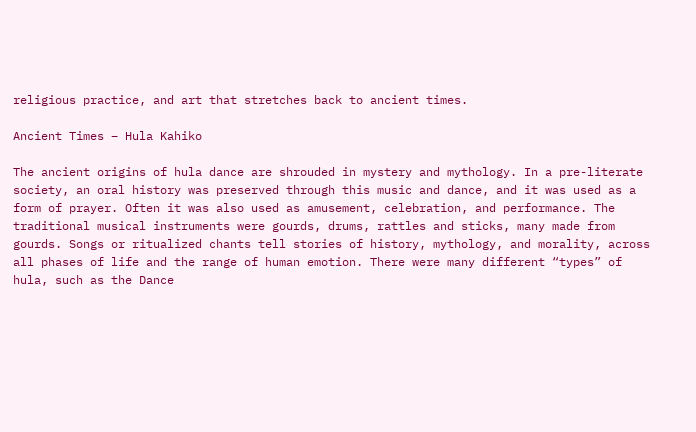religious practice, and art that stretches back to ancient times.

Ancient Times – Hula Kahiko

The ancient origins of hula dance are shrouded in mystery and mythology. In a pre-literate society, an oral history was preserved through this music and dance, and it was used as a form of prayer. Often it was also used as amusement, celebration, and performance. The traditional musical instruments were gourds, drums, rattles and sticks, many made from gourds. Songs or ritualized chants tell stories of history, mythology, and morality, across all phases of life and the range of human emotion. There were many different “types” of hula, such as the Dance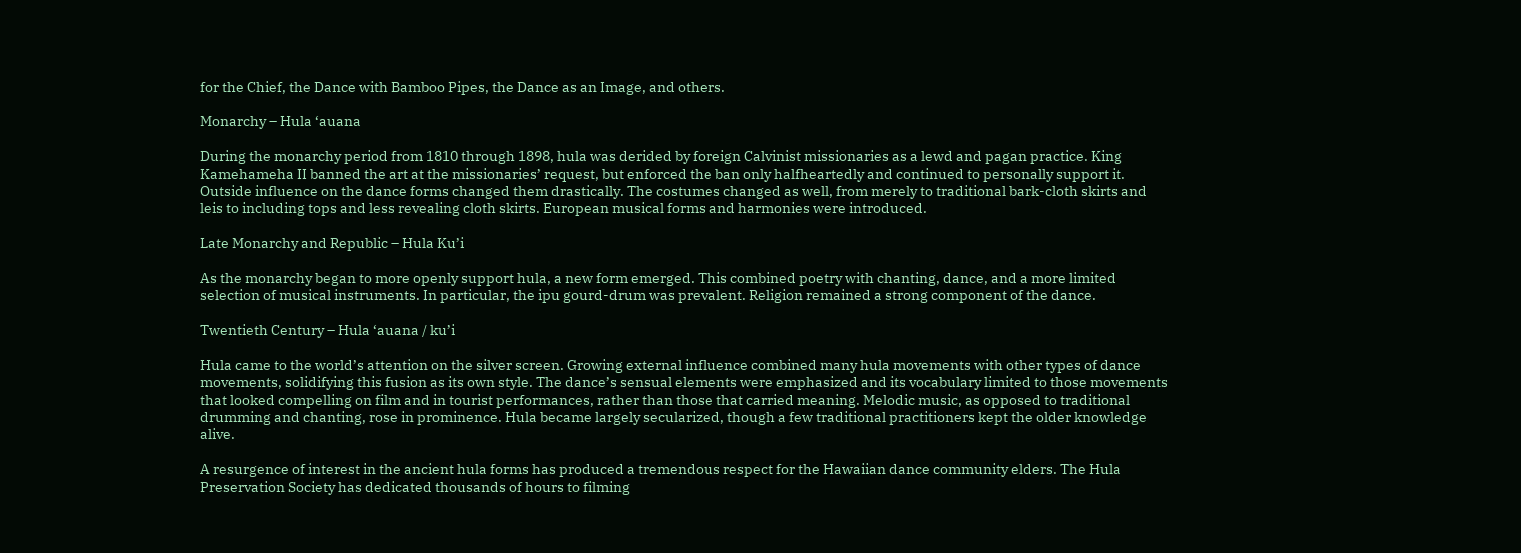for the Chief, the Dance with Bamboo Pipes, the Dance as an Image, and others.

Monarchy – Hula ‘auana

During the monarchy period from 1810 through 1898, hula was derided by foreign Calvinist missionaries as a lewd and pagan practice. King Kamehameha II banned the art at the missionaries’ request, but enforced the ban only halfheartedly and continued to personally support it. Outside influence on the dance forms changed them drastically. The costumes changed as well, from merely to traditional bark-cloth skirts and leis to including tops and less revealing cloth skirts. European musical forms and harmonies were introduced.

Late Monarchy and Republic – Hula Ku’i

As the monarchy began to more openly support hula, a new form emerged. This combined poetry with chanting, dance, and a more limited selection of musical instruments. In particular, the ipu gourd-drum was prevalent. Religion remained a strong component of the dance.

Twentieth Century – Hula ‘auana / ku’i

Hula came to the world’s attention on the silver screen. Growing external influence combined many hula movements with other types of dance movements, solidifying this fusion as its own style. The dance’s sensual elements were emphasized and its vocabulary limited to those movements that looked compelling on film and in tourist performances, rather than those that carried meaning. Melodic music, as opposed to traditional drumming and chanting, rose in prominence. Hula became largely secularized, though a few traditional practitioners kept the older knowledge alive.

A resurgence of interest in the ancient hula forms has produced a tremendous respect for the Hawaiian dance community elders. The Hula Preservation Society has dedicated thousands of hours to filming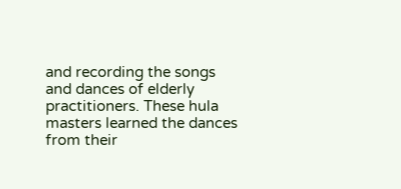and recording the songs and dances of elderly practitioners. These hula masters learned the dances from their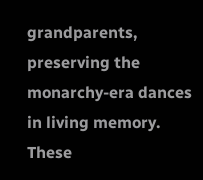grandparents, preserving the monarchy-era dances in living memory. These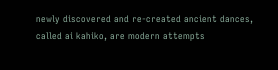newly discovered and re-created ancient dances, called ai kahiko, are modern attempts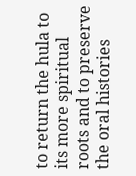to return the hula to its more spiritual roots and to preserve the oral histories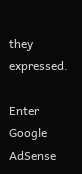they expressed.

Enter Google AdSense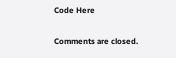Code Here


Comments are closed.